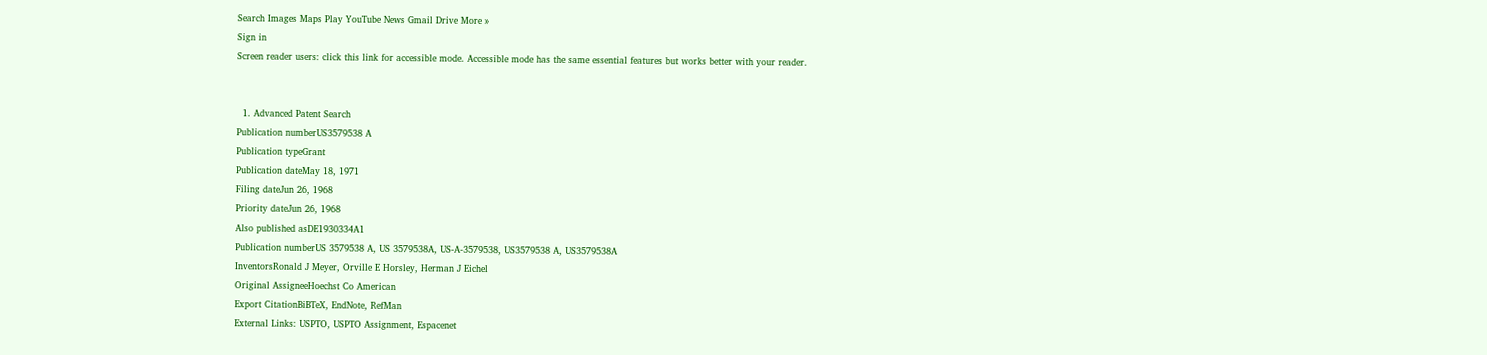Search Images Maps Play YouTube News Gmail Drive More »
Sign in
Screen reader users: click this link for accessible mode. Accessible mode has the same essential features but works better with your reader.


  1. Advanced Patent Search
Publication numberUS3579538 A
Publication typeGrant
Publication dateMay 18, 1971
Filing dateJun 26, 1968
Priority dateJun 26, 1968
Also published asDE1930334A1
Publication numberUS 3579538 A, US 3579538A, US-A-3579538, US3579538 A, US3579538A
InventorsRonald J Meyer, Orville E Horsley, Herman J Eichel
Original AssigneeHoechst Co American
Export CitationBiBTeX, EndNote, RefMan
External Links: USPTO, USPTO Assignment, Espacenet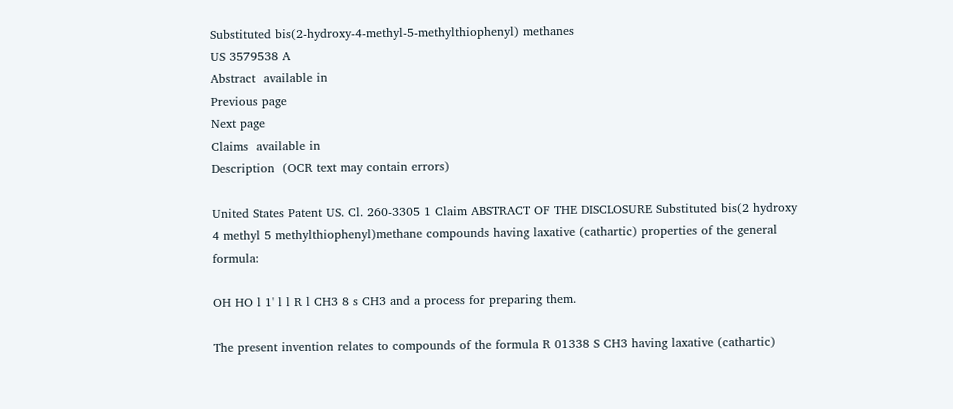Substituted bis(2-hydroxy-4-methyl-5-methylthiophenyl) methanes
US 3579538 A
Abstract  available in
Previous page
Next page
Claims  available in
Description  (OCR text may contain errors)

United States Patent US. Cl. 260-3305 1 Claim ABSTRACT OF THE DISCLOSURE Substituted bis(2 hydroxy 4 methyl 5 methylthiophenyl)methane compounds having laxative (cathartic) properties of the general formula:

OH HO l 1' l l R l CH3 8 s CH3 and a process for preparing them.

The present invention relates to compounds of the formula R 01338 S CH3 having laxative (cathartic)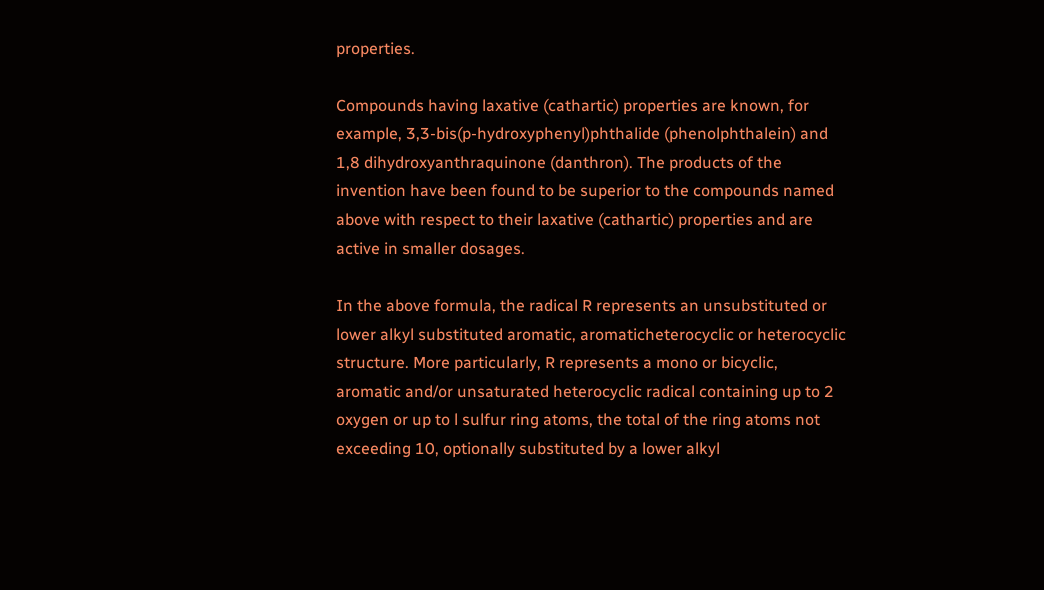properties.

Compounds having laxative (cathartic) properties are known, for example, 3,3-bis(p-hydroxyphenyl)phthalide (phenolphthalein) and 1,8 dihydroxyanthraquinone (danthron). The products of the invention have been found to be superior to the compounds named above with respect to their laxative (cathartic) properties and are active in smaller dosages.

In the above formula, the radical R represents an unsubstituted or lower alkyl substituted aromatic, aromaticheterocyclic or heterocyclic structure. More particularly, R represents a mono or bicyclic, aromatic and/or unsaturated heterocyclic radical containing up to 2 oxygen or up to l sulfur ring atoms, the total of the ring atoms not exceeding 10, optionally substituted by a lower alkyl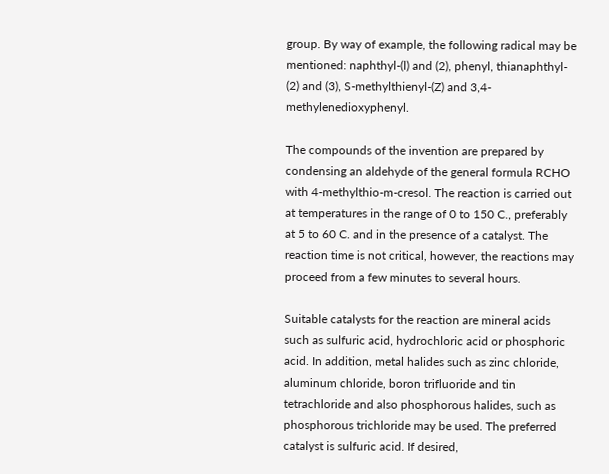group. By way of example, the following radical may be mentioned: naphthyl-(l) and (2), phenyl, thianaphthyl- (2) and (3), S-methylthienyl-(Z) and 3,4-methylenedioxyphenyl.

The compounds of the invention are prepared by condensing an aldehyde of the general formula RCHO with 4-methylthio-m-cresol. The reaction is carried out at temperatures in the range of 0 to 150 C., preferably at 5 to 60 C. and in the presence of a catalyst. The reaction time is not critical, however, the reactions may proceed from a few minutes to several hours.

Suitable catalysts for the reaction are mineral acids such as sulfuric acid, hydrochloric acid or phosphoric acid. In addition, metal halides such as zinc chloride, aluminum chloride, boron trifluoride and tin tetrachloride and also phosphorous halides, such as phosphorous trichloride may be used. The preferred catalyst is sulfuric acid. If desired,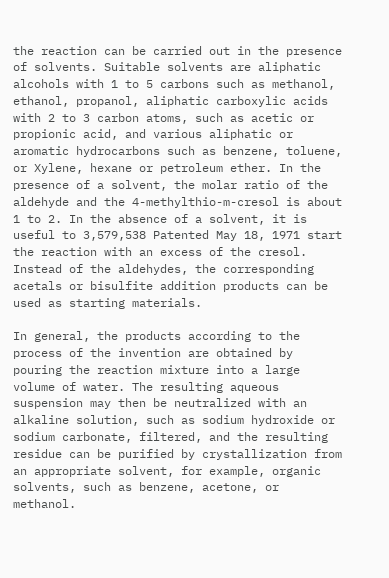the reaction can be carried out in the presence of solvents. Suitable solvents are aliphatic alcohols with 1 to 5 carbons such as methanol, ethanol, propanol, aliphatic carboxylic acids with 2 to 3 carbon atoms, such as acetic or propionic acid, and various aliphatic or aromatic hydrocarbons such as benzene, toluene, or Xylene, hexane or petroleum ether. In the presence of a solvent, the molar ratio of the aldehyde and the 4-methylthio-m-cresol is about 1 to 2. In the absence of a solvent, it is useful to 3,579,538 Patented May 18, 1971 start the reaction with an excess of the cresol. Instead of the aldehydes, the corresponding acetals or bisulfite addition products can be used as starting materials.

In general, the products according to the process of the invention are obtained by pouring the reaction mixture into a large volume of water. The resulting aqueous suspension may then be neutralized with an alkaline solution, such as sodium hydroxide or sodium carbonate, filtered, and the resulting residue can be purified by crystallization from an appropriate solvent, for example, organic solvents, such as benzene, acetone, or methanol.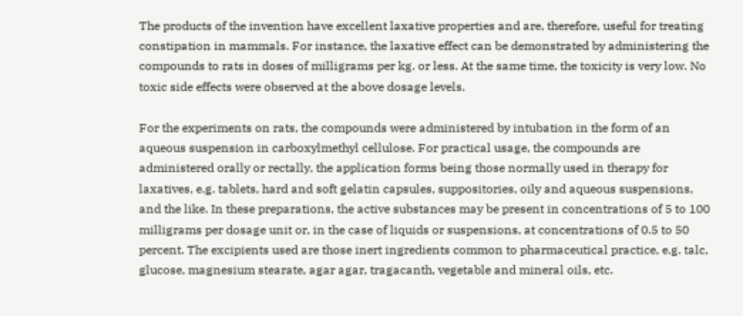The products of the invention have excellent laxative properties and are, therefore, useful for treating constipation in mammals. For instance, the laxative effect can be demonstrated by administering the compounds to rats in doses of milligrams per kg. or less. At the same time, the toxicity is very low. No toxic side effects were observed at the above dosage levels.

For the experiments on rats, the compounds were administered by intubation in the form of an aqueous suspension in carboxylmethyl cellulose. For practical usage, the compounds are administered orally or rectally, the application forms being those normally used in therapy for laxatives, e.g. tablets, hard and soft gelatin capsules, suppositories, oily and aqueous suspensions, and the like. In these preparations, the active substances may be present in concentrations of 5 to 100 milligrams per dosage unit or, in the case of liquids or suspensions, at concentrations of 0.5 to 50 percent. The excipients used are those inert ingredients common to pharmaceutical practice, e.g. talc, glucose, magnesium stearate, agar agar, tragacanth, vegetable and mineral oils, etc.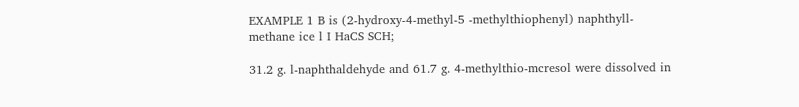EXAMPLE 1 B is (2-hydroxy-4-methyl-5 -methylthiophenyl) naphthyll-methane ice l I HaCS SCH;

31.2 g. l-naphthaldehyde and 61.7 g. 4-methylthio-mcresol were dissolved in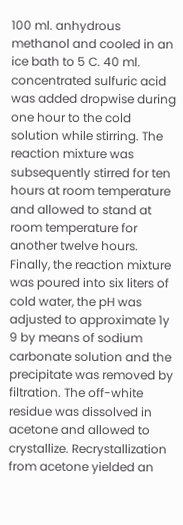100 ml. anhydrous methanol and cooled in an ice bath to 5 C. 40 ml. concentrated sulfuric acid was added dropwise during one hour to the cold solution while stirring. The reaction mixture was subsequently stirred for ten hours at room temperature and allowed to stand at room temperature for another twelve hours. Finally, the reaction mixture was poured into six liters of cold water, the pH was adjusted to approximate 1y 9 by means of sodium carbonate solution and the precipitate was removed by filtration. The off-white residue was dissolved in acetone and allowed to crystallize. Recrystallization from acetone yielded an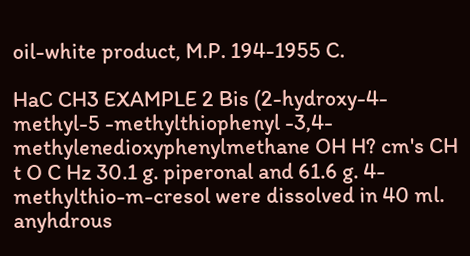oil-white product, M.P. 194-1955 C.

HaC CH3 EXAMPLE 2 Bis (2-hydroxy-4-methyl-5 -methylthiophenyl -3,4-methylenedioxyphenylmethane OH H? cm's CH t O C Hz 30.1 g. piperonal and 61.6 g. 4-methylthio-m-cresol were dissolved in 40 ml. anyhdrous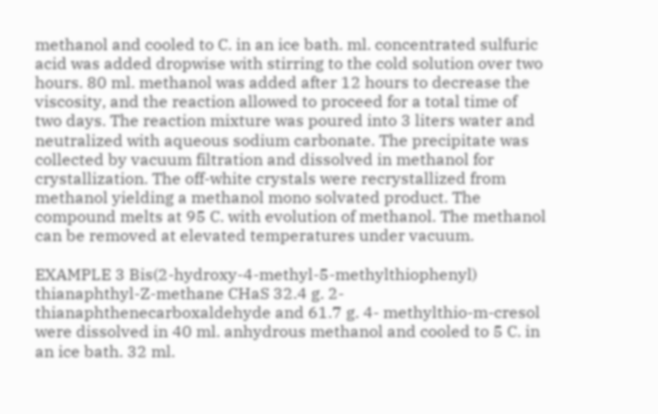methanol and cooled to C. in an ice bath. ml. concentrated sulfuric acid was added dropwise with stirring to the cold solution over two hours. 80 ml. methanol was added after 12 hours to decrease the viscosity, and the reaction allowed to proceed for a total time of two days. The reaction mixture was poured into 3 liters water and neutralized with aqueous sodium carbonate. The precipitate was collected by vacuum filtration and dissolved in methanol for crystallization. The off-white crystals were recrystallized from methanol yielding a methanol mono solvated product. The compound melts at 95 C. with evolution of methanol. The methanol can be removed at elevated temperatures under vacuum.

EXAMPLE 3 Bis(2-hydroxy-4-methyl-5-methylthiophenyl) thianaphthyl-Z-methane CHaS 32.4 g. 2-thianaphthenecarboxaldehyde and 61.7 g. 4- methylthio-m-cresol were dissolved in 40 ml. anhydrous methanol and cooled to 5 C. in an ice bath. 32 ml.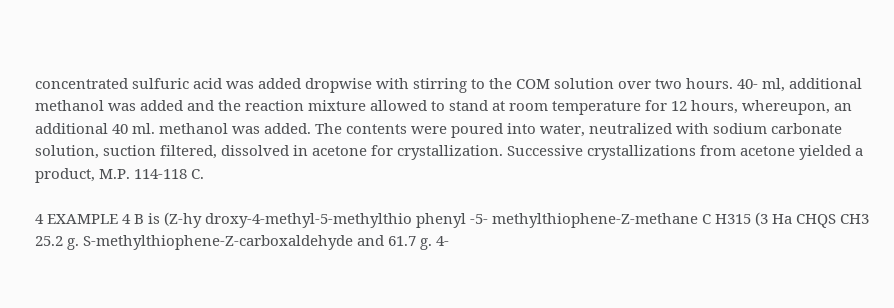concentrated sulfuric acid was added dropwise with stirring to the COM solution over two hours. 40- ml, additional methanol was added and the reaction mixture allowed to stand at room temperature for 12 hours, whereupon, an additional 40 ml. methanol was added. The contents were poured into water, neutralized with sodium carbonate solution, suction filtered, dissolved in acetone for crystallization. Successive crystallizations from acetone yielded a product, M.P. 114-118 C.

4 EXAMPLE 4 B is (Z-hy droxy-4-methyl-5-methylthio phenyl -5- methylthiophene-Z-methane C H315 (3 Ha CHQS CH3 25.2 g. S-methylthiophene-Z-carboxaldehyde and 61.7 g. 4-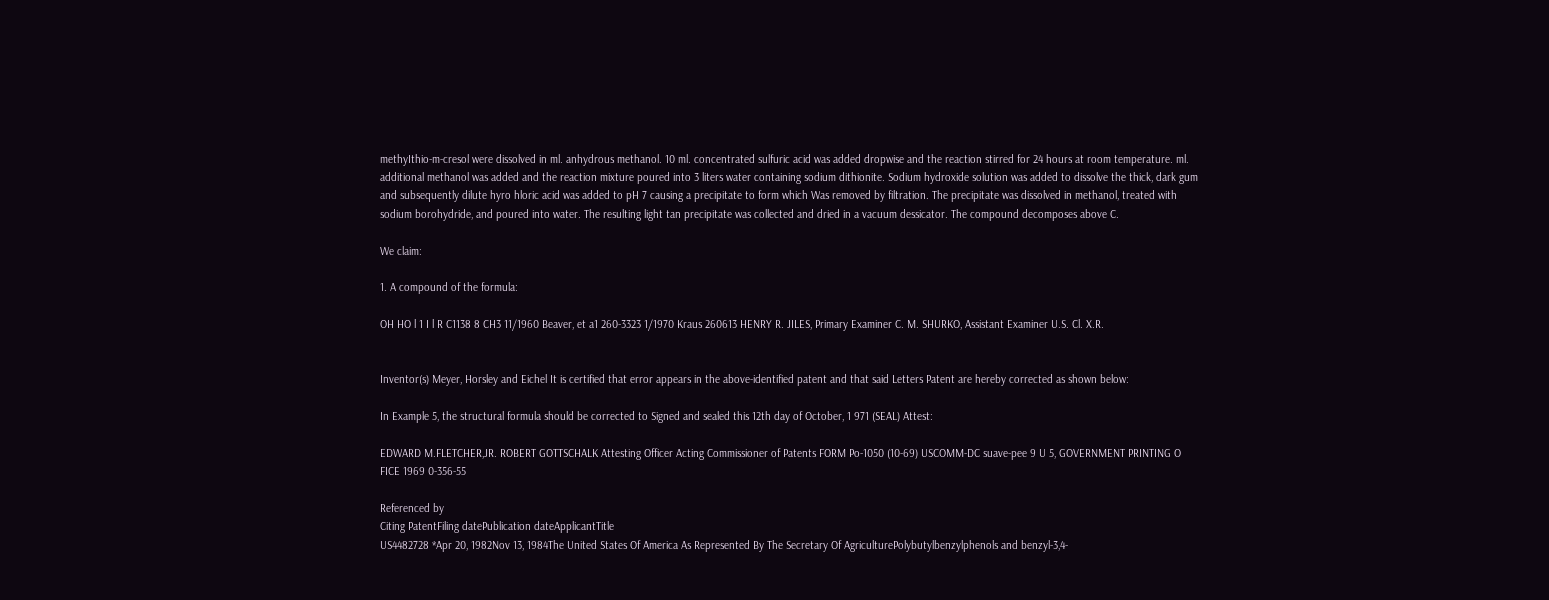methyIthio-m-cresol were dissolved in ml. anhydrous methanol. 10 ml. concentrated sulfuric acid was added dropwise and the reaction stirred for 24 hours at room temperature. ml. additional methanol was added and the reaction mixture poured into 3 liters water containing sodium dithionite. Sodium hydroxide solution was added to dissolve the thick, dark gum and subsequently dilute hyro hloric acid was added to pH 7 causing a precipitate to form which Was removed by filtration. The precipitate was dissolved in methanol, treated with sodium borohydride, and poured into water. The resulting light tan precipitate was collected and dried in a vacuum dessicator. The compound decomposes above C.

We claim:

1. A compound of the formula:

OH HO l 1 I l R C1138 8 CH3 11/1960 Beaver, et a1 260-3323 1/1970 Kraus 260613 HENRY R. JILES, Primary Examiner C. M. SHURKO, Assistant Examiner U.S. Cl. X.R.


Inventor(s) Meyer, Horsley and Eichel It is certified that error appears in the above-identified patent and that said Letters Patent are hereby corrected as shown below:

In Example 5, the structural formula should be corrected to Signed and sealed this 12th day of October, 1 971 (SEAL) Attest:

EDWARD M.FLETCHER,JR. ROBERT GOTTSCHALK Attesting Officer Acting Commissioner of Patents FORM Po-1050 (10-69) USCOMM-DC suave-pee 9 U 5, GOVERNMENT PRINTING O FICE 1969 0-356-55

Referenced by
Citing PatentFiling datePublication dateApplicantTitle
US4482728 *Apr 20, 1982Nov 13, 1984The United States Of America As Represented By The Secretary Of AgriculturePolybutylbenzylphenols and benzyl-3,4-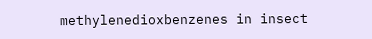methylenedioxbenzenes in insect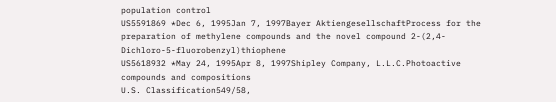population control
US5591869 *Dec 6, 1995Jan 7, 1997Bayer AktiengesellschaftProcess for the preparation of methylene compounds and the novel compound 2-(2,4-Dichloro-5-fluorobenzyl)thiophene
US5618932 *May 24, 1995Apr 8, 1997Shipley Company, L.L.C.Photoactive compounds and compositions
U.S. Classification549/58,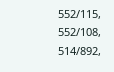552/115, 552/108, 514/892,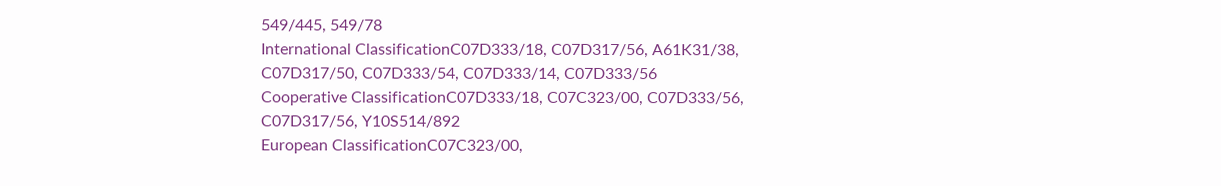549/445, 549/78
International ClassificationC07D333/18, C07D317/56, A61K31/38, C07D317/50, C07D333/54, C07D333/14, C07D333/56
Cooperative ClassificationC07D333/18, C07C323/00, C07D333/56, C07D317/56, Y10S514/892
European ClassificationC07C323/00,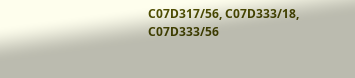C07D317/56, C07D333/18, C07D333/56